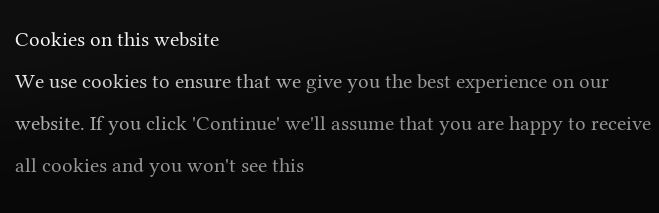Cookies on this website
We use cookies to ensure that we give you the best experience on our website. If you click 'Continue' we'll assume that you are happy to receive all cookies and you won't see this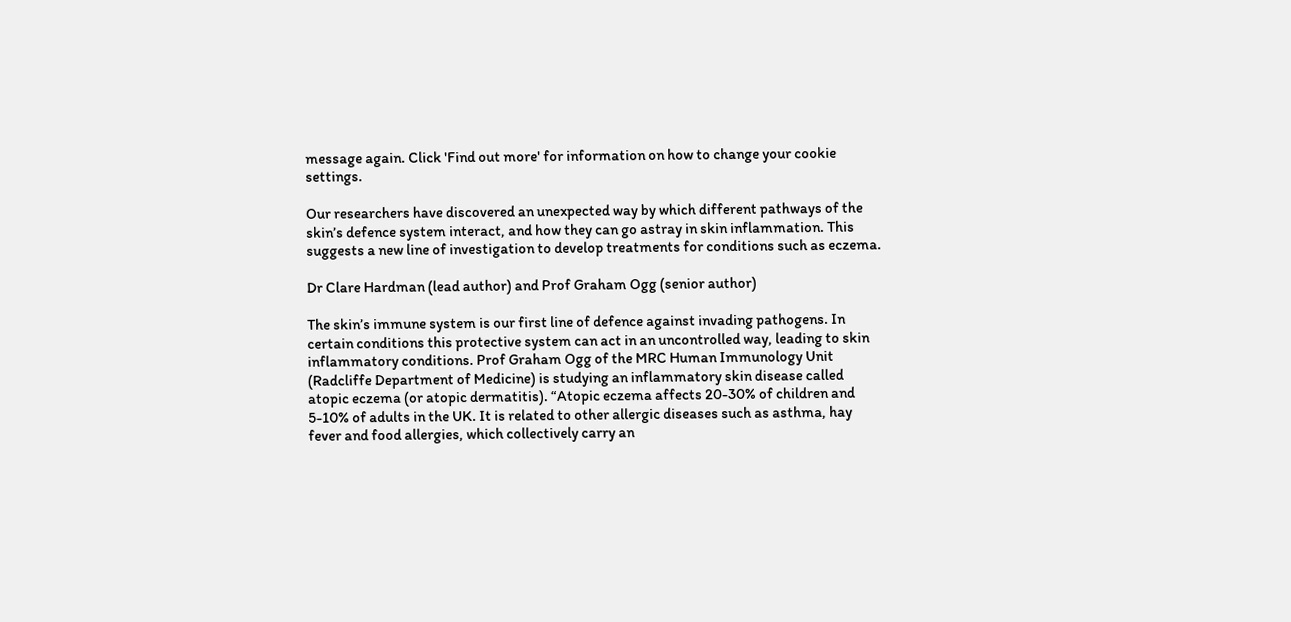message again. Click 'Find out more' for information on how to change your cookie settings.

Our researchers have discovered an unexpected way by which different pathways of the skin’s defence system interact, and how they can go astray in skin inflammation. This suggests a new line of investigation to develop treatments for conditions such as eczema.

Dr Clare Hardman (lead author) and Prof Graham Ogg (senior author)

The skin’s immune system is our first line of defence against invading pathogens. In certain conditions this protective system can act in an uncontrolled way, leading to skin inflammatory conditions. Prof Graham Ogg of the MRC Human Immunology Unit (Radcliffe Department of Medicine) is studying an inflammatory skin disease called atopic eczema (or atopic dermatitis). “Atopic eczema affects 20-30% of children and 5-10% of adults in the UK. It is related to other allergic diseases such as asthma, hay fever and food allergies, which collectively carry an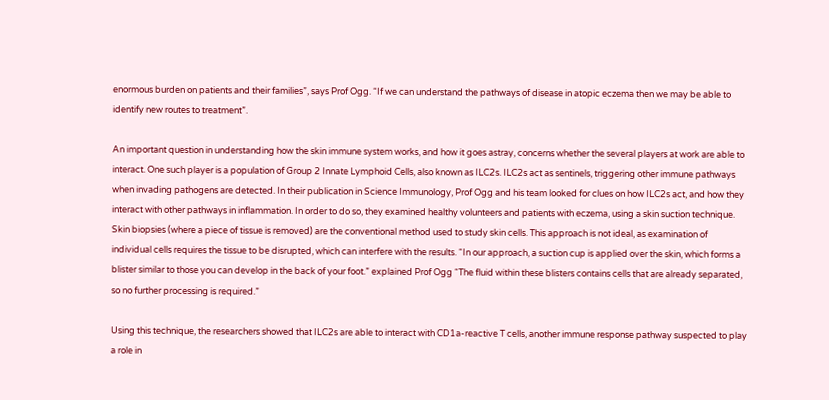enormous burden on patients and their families”, says Prof Ogg. “If we can understand the pathways of disease in atopic eczema then we may be able to identify new routes to treatment”.

An important question in understanding how the skin immune system works, and how it goes astray, concerns whether the several players at work are able to interact. One such player is a population of Group 2 Innate Lymphoid Cells, also known as ILC2s. ILC2s act as sentinels, triggering other immune pathways when invading pathogens are detected. In their publication in Science Immunology, Prof Ogg and his team looked for clues on how ILC2s act, and how they interact with other pathways in inflammation. In order to do so, they examined healthy volunteers and patients with eczema, using a skin suction technique. Skin biopsies (where a piece of tissue is removed) are the conventional method used to study skin cells. This approach is not ideal, as examination of individual cells requires the tissue to be disrupted, which can interfere with the results. “In our approach, a suction cup is applied over the skin, which forms a blister similar to those you can develop in the back of your foot.” explained Prof Ogg “The fluid within these blisters contains cells that are already separated, so no further processing is required.”

Using this technique, the researchers showed that ILC2s are able to interact with CD1a-reactive T cells, another immune response pathway suspected to play a role in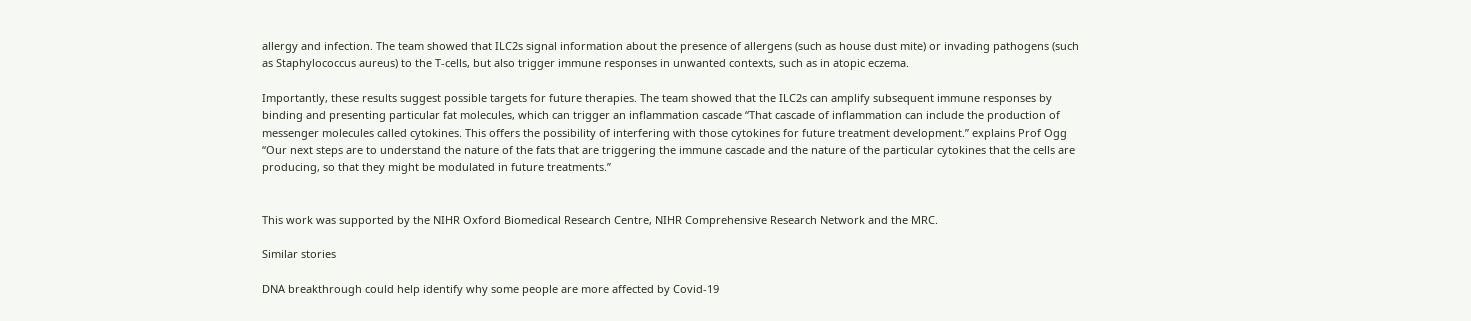allergy and infection. The team showed that ILC2s signal information about the presence of allergens (such as house dust mite) or invading pathogens (such as Staphylococcus aureus) to the T-cells, but also trigger immune responses in unwanted contexts, such as in atopic eczema.

Importantly, these results suggest possible targets for future therapies. The team showed that the ILC2s can amplify subsequent immune responses by binding and presenting particular fat molecules, which can trigger an inflammation cascade “That cascade of inflammation can include the production of messenger molecules called cytokines. This offers the possibility of interfering with those cytokines for future treatment development.” explains Prof Ogg “Our next steps are to understand the nature of the fats that are triggering the immune cascade and the nature of the particular cytokines that the cells are producing, so that they might be modulated in future treatments.”


This work was supported by the NIHR Oxford Biomedical Research Centre, NIHR Comprehensive Research Network and the MRC.

Similar stories

DNA breakthrough could help identify why some people are more affected by Covid-19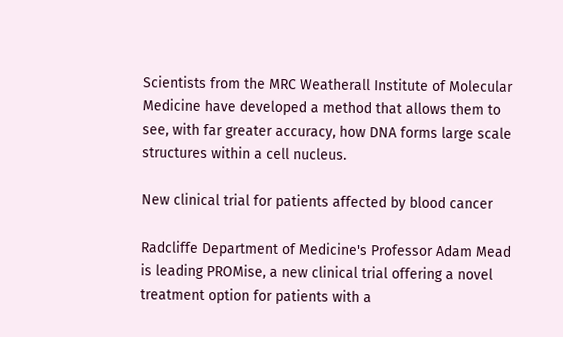Scientists from the MRC Weatherall Institute of Molecular Medicine have developed a method that allows them to see, with far greater accuracy, how DNA forms large scale structures within a cell nucleus.

New clinical trial for patients affected by blood cancer

Radcliffe Department of Medicine's Professor Adam Mead is leading PROMise, a new clinical trial offering a novel treatment option for patients with a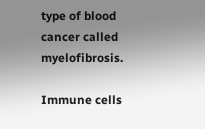type of blood cancer called myelofibrosis.

Immune cells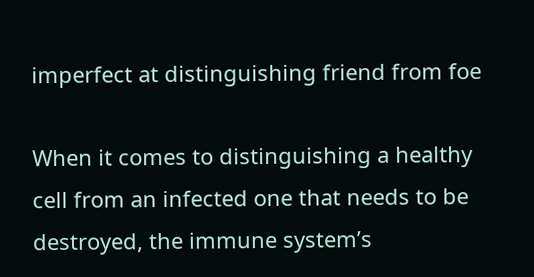imperfect at distinguishing friend from foe

When it comes to distinguishing a healthy cell from an infected one that needs to be destroyed, the immune system’s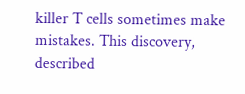killer T cells sometimes make mistakes. This discovery, described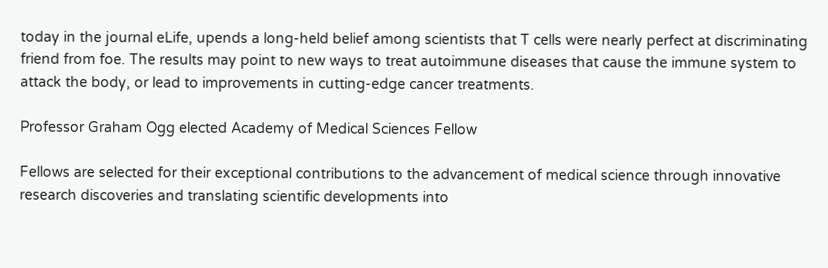today in the journal eLife, upends a long-held belief among scientists that T cells were nearly perfect at discriminating friend from foe. The results may point to new ways to treat autoimmune diseases that cause the immune system to attack the body, or lead to improvements in cutting-edge cancer treatments.

Professor Graham Ogg elected Academy of Medical Sciences Fellow

Fellows are selected for their exceptional contributions to the advancement of medical science through innovative research discoveries and translating scientific developments into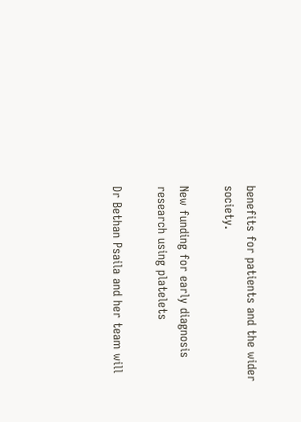benefits for patients and the wider society.

New funding for early diagnosis research using platelets

Dr Bethan Psaila and her team will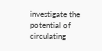investigate the potential of circulating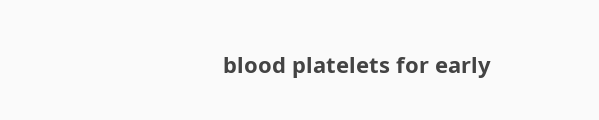blood platelets for early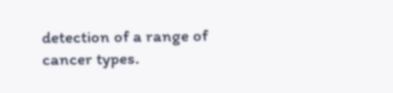detection of a range of cancer types.